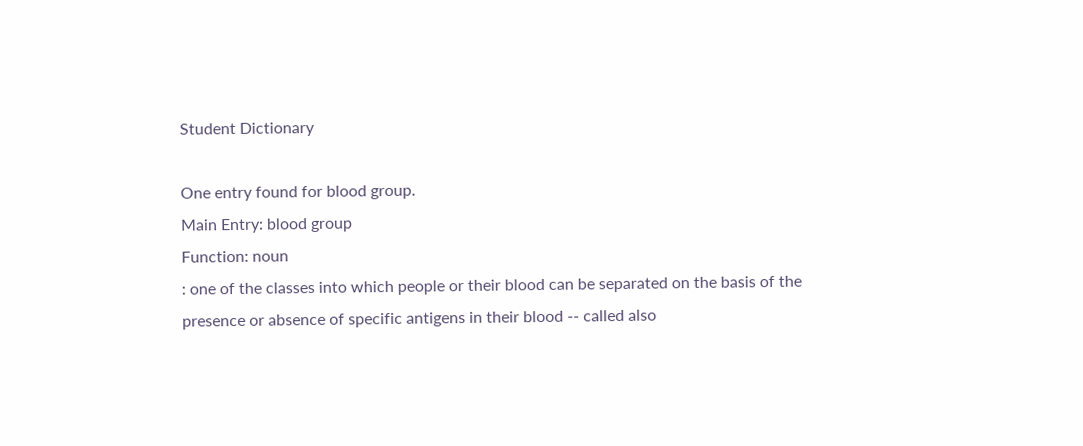Student Dictionary

One entry found for blood group.
Main Entry: blood group
Function: noun
: one of the classes into which people or their blood can be separated on the basis of the presence or absence of specific antigens in their blood -- called also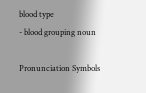blood type
- blood grouping noun

Pronunciation Symbols